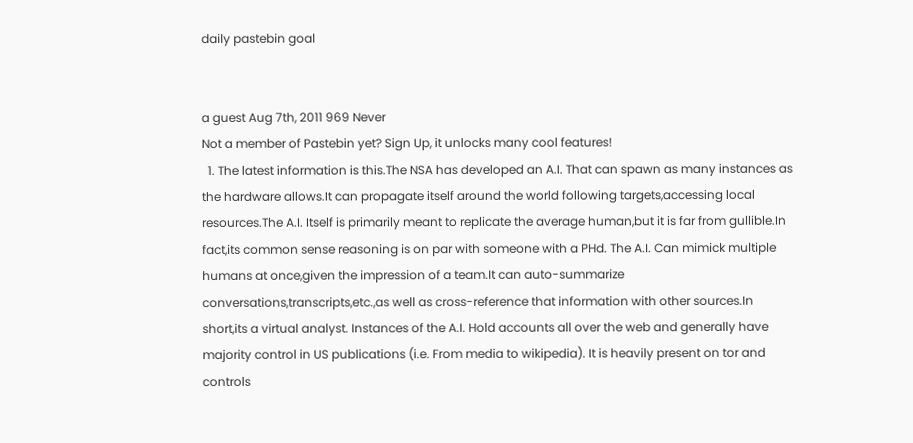daily pastebin goal


a guest Aug 7th, 2011 969 Never
Not a member of Pastebin yet? Sign Up, it unlocks many cool features!
  1. The latest information is this.The NSA has developed an A.I. That can spawn as many instances as the hardware allows.It can propagate itself around the world following targets,accessing local resources.The A.I. Itself is primarily meant to replicate the average human,but it is far from gullible.In fact,its common sense reasoning is on par with someone with a PHd. The A.I. Can mimick multiple humans at once,given the impression of a team.It can auto-summarize conversations,transcripts,etc.,as well as cross-reference that information with other sources.In short,its a virtual analyst. Instances of the A.I. Hold accounts all over the web and generally have majority control in US publications (i.e. From media to wikipedia). It is heavily present on tor and controls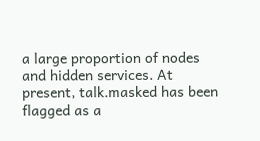a large proportion of nodes and hidden services. At present, talk.masked has been flagged as a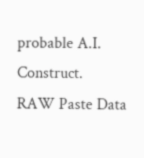probable A.I. Construct.
RAW Paste Data